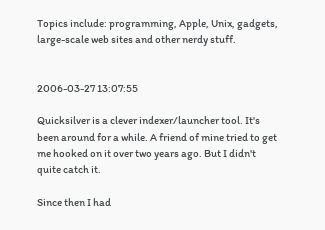Topics include: programming, Apple, Unix, gadgets, large-scale web sites and other nerdy stuff.


2006-03-27 13:07:55

Quicksilver is a clever indexer/launcher tool. It's been around for a while. A friend of mine tried to get me hooked on it over two years ago. But I didn't quite catch it.

Since then I had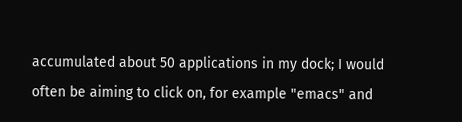accumulated about 50 applications in my dock; I would often be aiming to click on, for example "emacs" and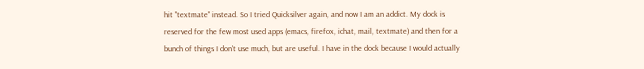hit "textmate" instead. So I tried Quicksilver again, and now I am an addict. My dock is reserved for the few most used apps (emacs, firefox, ichat, mail, textmate) and then for a bunch of things I don't use much, but are useful. I have in the dock because I would actually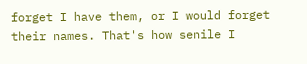forget I have them, or I would forget their names. That's how senile I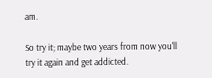am.

So try it; maybe two years from now you'll try it again and get addicted.